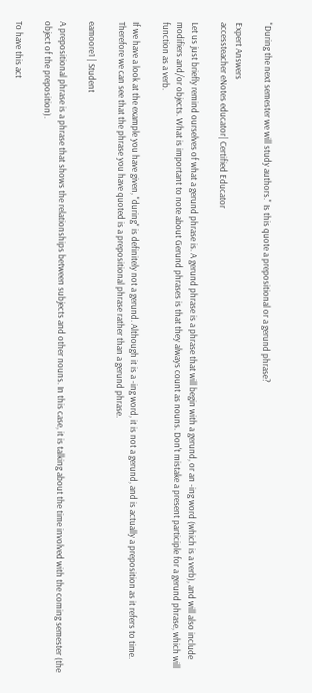"During the next semester we will study authors." Is this quote a prepositional or a gerund phrase?

Expert Answers
accessteacher eNotes educator| Certified Educator

Let us just briefly remind ourselves of what a gerund phrase is. A gerund phrase is a phrase that will begin with a gerund, or an -ing word (which is a verb), and will also include modifiers and/or objects. What is important to note about Gerund phrases is that they always count as nouns. Don't mistake a present participle for a gerund phrase, which will function as a verb.

If we have a look at the example you have given, "during" is definitely not a gerund. Although it is a -ing word, it is not a gerund, and is actually a preposition as it refers to time. Therefore we can see that the phrase you have quoted is a prepositional phrase rather than a gerund phrase.

eamoore1 | Student

A prepositional phrase is a phrase that shows the relationships between subjects and other nouns. In this case, it is talking about the time involved with the coming semester (the object of the preposition).

To have this act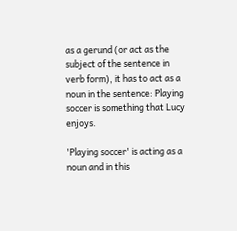as a gerund (or act as the subject of the sentence in verb form), it has to act as a noun in the sentence: Playing soccer is something that Lucy enjoys.

'Playing soccer' is acting as a noun and in this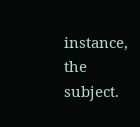instance, the subject.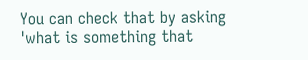You can check that by asking 'what is something that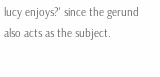lucy enjoys?' since the gerund also acts as the subject.